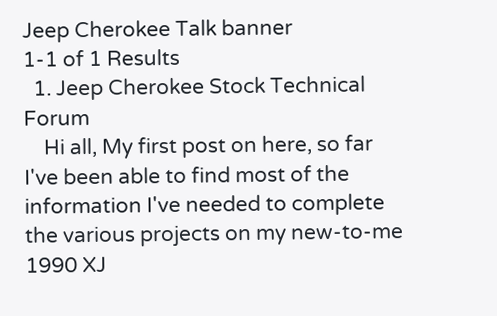Jeep Cherokee Talk banner
1-1 of 1 Results
  1. Jeep Cherokee Stock Technical Forum
    Hi all, My first post on here, so far I've been able to find most of the information I've needed to complete the various projects on my new-to-me 1990 XJ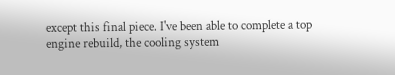except this final piece. I've been able to complete a top engine rebuild, the cooling system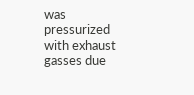was pressurized with exhaust gasses due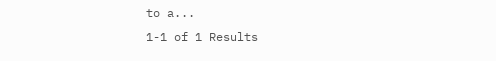to a...
1-1 of 1 Results